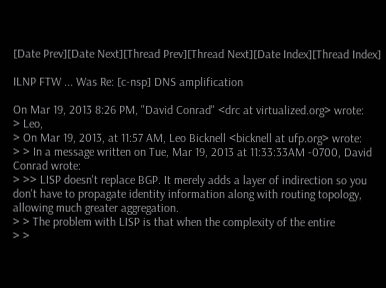[Date Prev][Date Next][Thread Prev][Thread Next][Date Index][Thread Index]

ILNP FTW ... Was Re: [c-nsp] DNS amplification

On Mar 19, 2013 8:26 PM, "David Conrad" <drc at virtualized.org> wrote:
> Leo,
> On Mar 19, 2013, at 11:57 AM, Leo Bicknell <bicknell at ufp.org> wrote:
> > In a message written on Tue, Mar 19, 2013 at 11:33:33AM -0700, David
Conrad wrote:
> >> LISP doesn't replace BGP. It merely adds a layer of indirection so you
don't have to propagate identity information along with routing topology,
allowing much greater aggregation.
> > The problem with LISP is that when the complexity of the entire
> >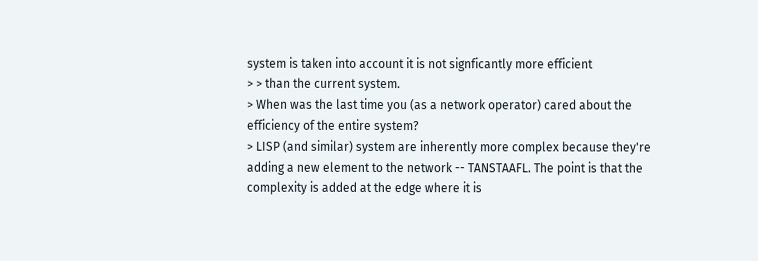system is taken into account it is not signficantly more efficient
> > than the current system.
> When was the last time you (as a network operator) cared about the
efficiency of the entire system?
> LISP (and similar) system are inherently more complex because they're
adding a new element to the network -- TANSTAAFL. The point is that the
complexity is added at the edge where it is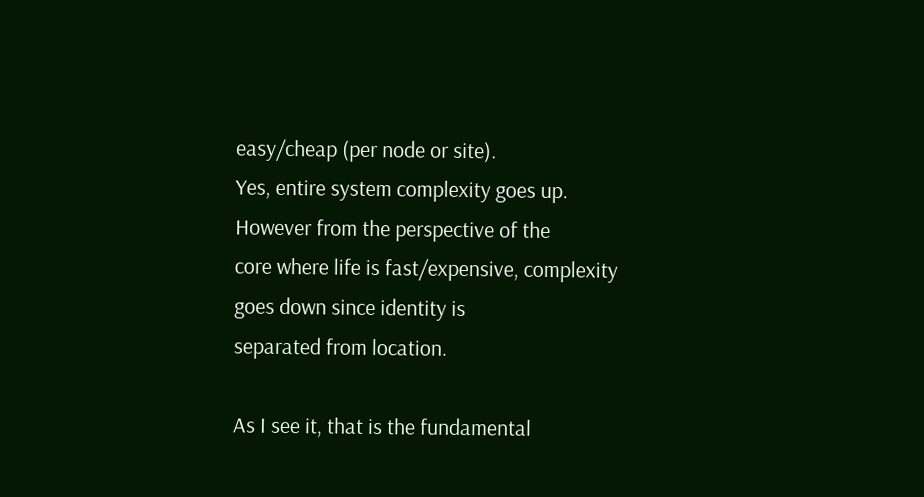easy/cheap (per node or site).
Yes, entire system complexity goes up.  However from the perspective of the
core where life is fast/expensive, complexity goes down since identity is
separated from location.

As I see it, that is the fundamental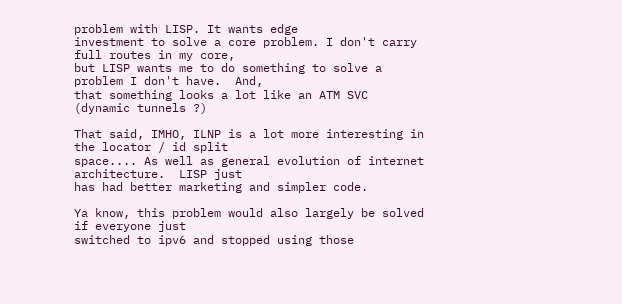problem with LISP. It wants edge
investment to solve a core problem. I don't carry full routes in my core,
but LISP wants me to do something to solve a problem I don't have.  And,
that something looks a lot like an ATM SVC (dynamic tunnels ?)

That said, IMHO, ILNP is a lot more interesting in the locator / id split
space.... As well as general evolution of internet architecture.  LISP just
has had better marketing and simpler code.

Ya know, this problem would also largely be solved if everyone just
switched to ipv6 and stopped using those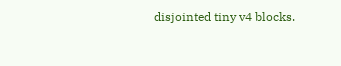disjointed tiny v4 blocks.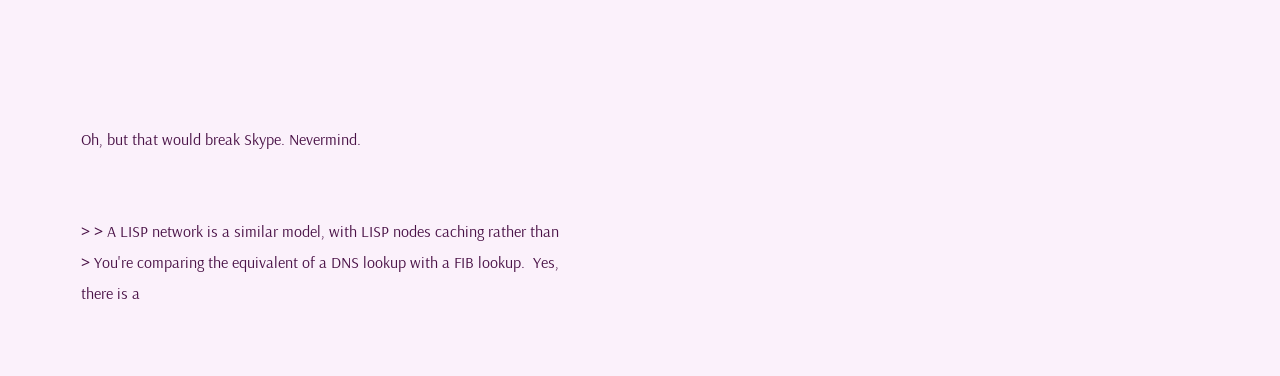Oh, but that would break Skype. Nevermind.


> > A LISP network is a similar model, with LISP nodes caching rather than
> You're comparing the equivalent of a DNS lookup with a FIB lookup.  Yes,
there is a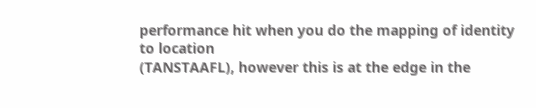performance hit when you do the mapping of identity to location
(TANSTAAFL), however this is at the edge in the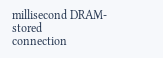millisecond DRAM-stored
connection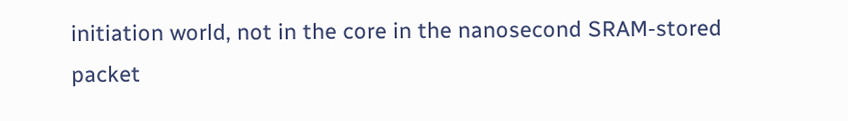initiation world, not in the core in the nanosecond SRAM-stored
packet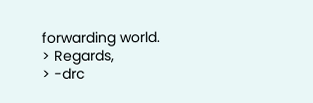forwarding world.
> Regards,
> -drc